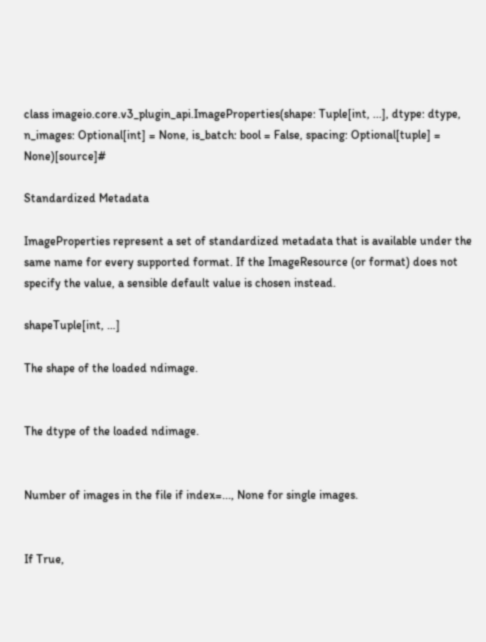class imageio.core.v3_plugin_api.ImageProperties(shape: Tuple[int, ...], dtype: dtype, n_images: Optional[int] = None, is_batch: bool = False, spacing: Optional[tuple] = None)[source]#

Standardized Metadata

ImageProperties represent a set of standardized metadata that is available under the same name for every supported format. If the ImageResource (or format) does not specify the value, a sensible default value is chosen instead.

shapeTuple[int, …]

The shape of the loaded ndimage.


The dtype of the loaded ndimage.


Number of images in the file if index=..., None for single images.


If True,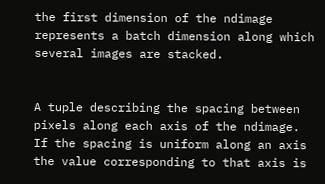the first dimension of the ndimage represents a batch dimension along which several images are stacked.


A tuple describing the spacing between pixels along each axis of the ndimage. If the spacing is uniform along an axis the value corresponding to that axis is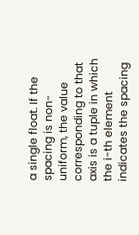a single float. If the spacing is non-uniform, the value corresponding to that axis is a tuple in which the i-th element indicates the spacing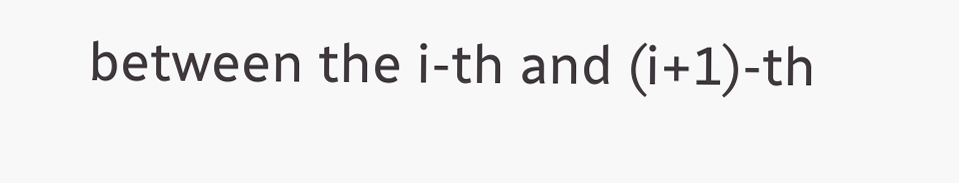between the i-th and (i+1)-th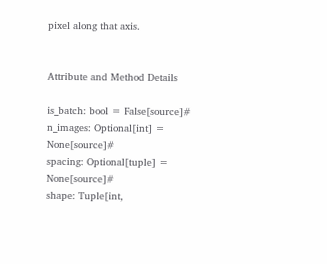pixel along that axis.


Attribute and Method Details

is_batch: bool = False[source]#
n_images: Optional[int] = None[source]#
spacing: Optional[tuple] = None[source]#
shape: Tuple[int,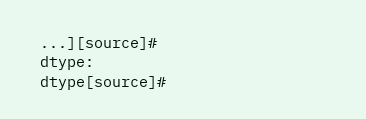...][source]#
dtype: dtype[source]#